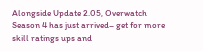Alongside Update 2.05, Overwatch Season 4 has just arrived– get for more skill ratings ups and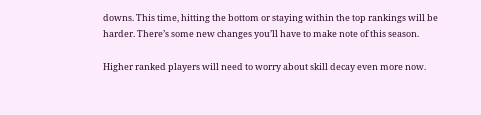downs. This time, hitting the bottom or staying within the top rankings will be harder. There’s some new changes you’ll have to make note of this season.

Higher ranked players will need to worry about skill decay even more now.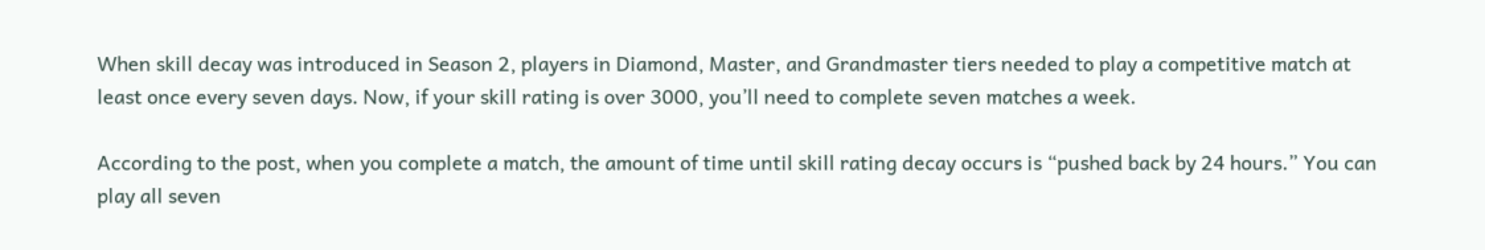When skill decay was introduced in Season 2, players in Diamond, Master, and Grandmaster tiers needed to play a competitive match at least once every seven days. Now, if your skill rating is over 3000, you’ll need to complete seven matches a week.

According to the post, when you complete a match, the amount of time until skill rating decay occurs is “pushed back by 24 hours.” You can play all seven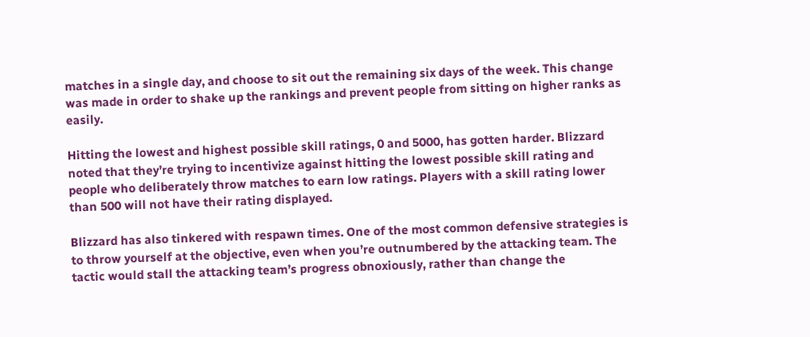matches in a single day, and choose to sit out the remaining six days of the week. This change was made in order to shake up the rankings and prevent people from sitting on higher ranks as easily.

Hitting the lowest and highest possible skill ratings, 0 and 5000, has gotten harder. Blizzard noted that they’re trying to incentivize against hitting the lowest possible skill rating and people who deliberately throw matches to earn low ratings. Players with a skill rating lower than 500 will not have their rating displayed.

Blizzard has also tinkered with respawn times. One of the most common defensive strategies is to throw yourself at the objective, even when you’re outnumbered by the attacking team. The tactic would stall the attacking team’s progress obnoxiously, rather than change the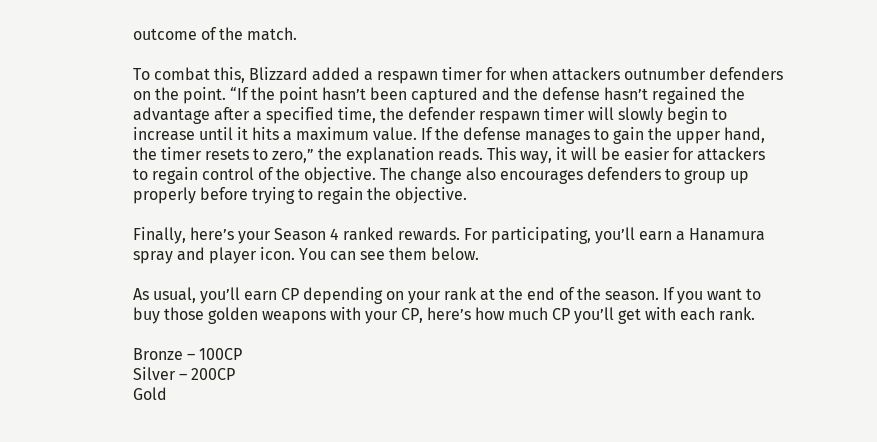outcome of the match.

To combat this, Blizzard added a respawn timer for when attackers outnumber defenders on the point. “If the point hasn’t been captured and the defense hasn’t regained the advantage after a specified time, the defender respawn timer will slowly begin to increase until it hits a maximum value. If the defense manages to gain the upper hand, the timer resets to zero,” the explanation reads. This way, it will be easier for attackers to regain control of the objective. The change also encourages defenders to group up properly before trying to regain the objective.

Finally, here’s your Season 4 ranked rewards. For participating, you’ll earn a Hanamura spray and player icon. You can see them below.

As usual, you’ll earn CP depending on your rank at the end of the season. If you want to buy those golden weapons with your CP, here’s how much CP you’ll get with each rank.

Bronze – 100CP
Silver – 200CP
Gold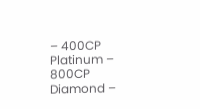– 400CP
Platinum – 800CP
Diamond –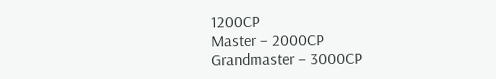1200CP
Master – 2000CP
Grandmaster – 3000CP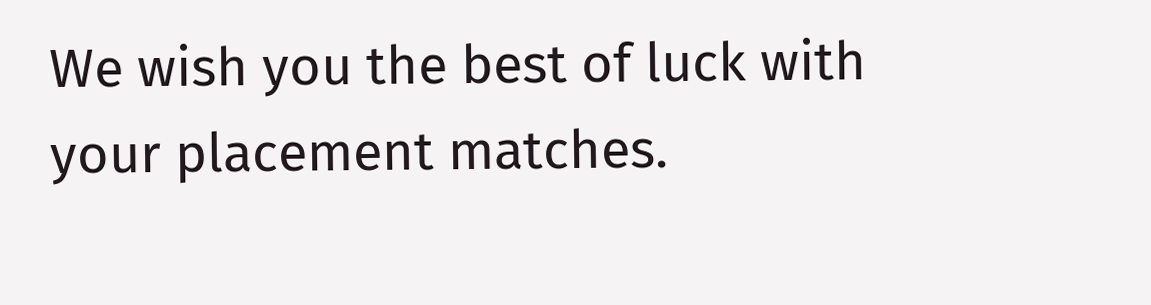We wish you the best of luck with your placement matches.